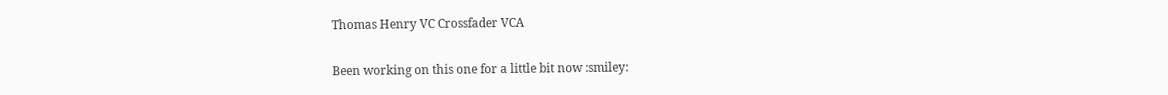Thomas Henry VC Crossfader VCA

Been working on this one for a little bit now :smiley: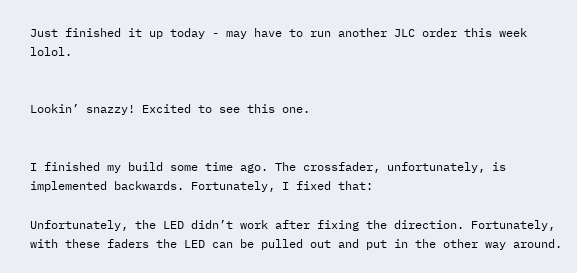Just finished it up today - may have to run another JLC order this week lolol.


Lookin’ snazzy! Excited to see this one.


I finished my build some time ago. The crossfader, unfortunately, is implemented backwards. Fortunately, I fixed that:

Unfortunately, the LED didn’t work after fixing the direction. Fortunately, with these faders the LED can be pulled out and put in the other way around.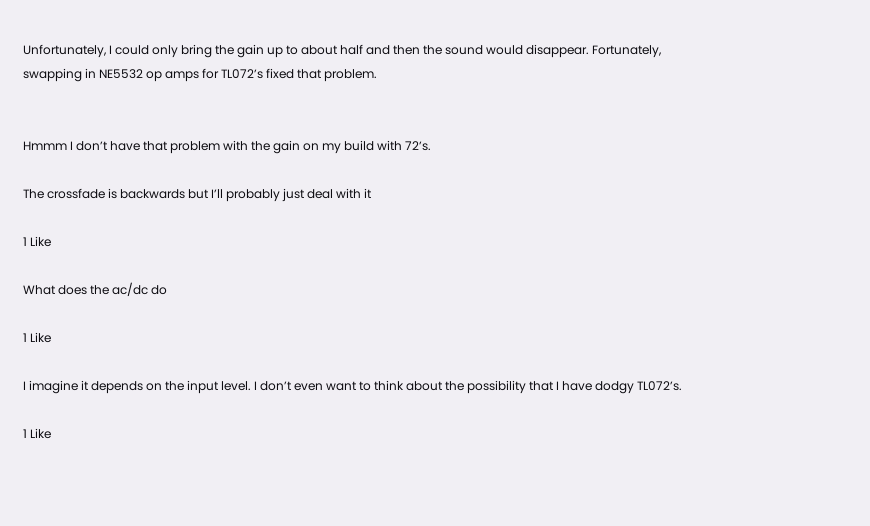Unfortunately, I could only bring the gain up to about half and then the sound would disappear. Fortunately, swapping in NE5532 op amps for TL072’s fixed that problem.


Hmmm I don’t have that problem with the gain on my build with 72’s.

The crossfade is backwards but I’ll probably just deal with it

1 Like

What does the ac/dc do

1 Like

I imagine it depends on the input level. I don’t even want to think about the possibility that I have dodgy TL072’s.

1 Like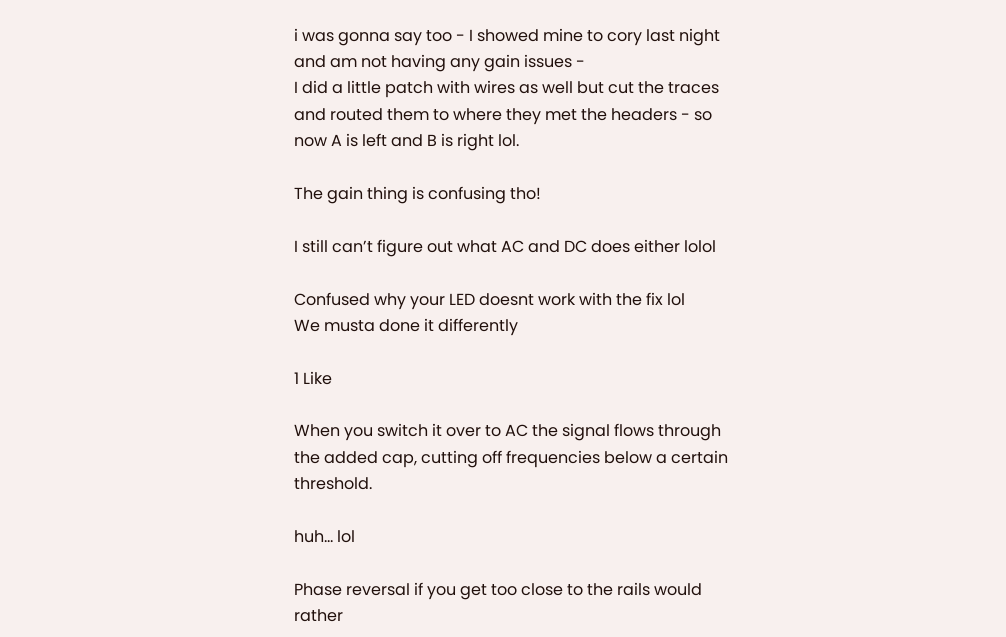i was gonna say too - I showed mine to cory last night and am not having any gain issues -
I did a little patch with wires as well but cut the traces and routed them to where they met the headers - so now A is left and B is right lol.

The gain thing is confusing tho!

I still can’t figure out what AC and DC does either lolol

Confused why your LED doesnt work with the fix lol
We musta done it differently

1 Like

When you switch it over to AC the signal flows through the added cap, cutting off frequencies below a certain threshold.

huh… lol

Phase reversal if you get too close to the rails would rather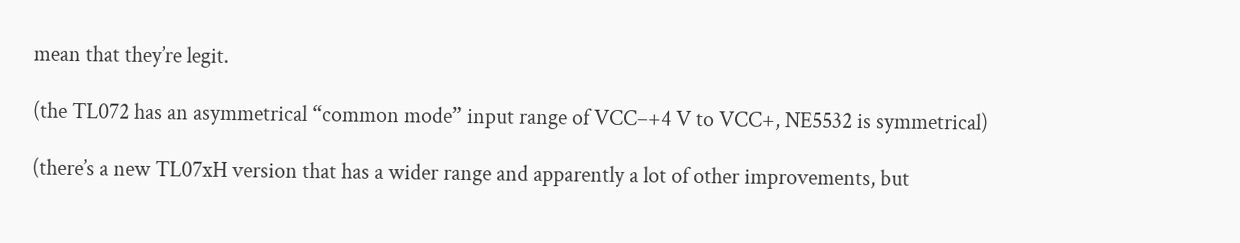mean that they’re legit.

(the TL072 has an asymmetrical “common mode” input range of VCC–+4 V to VCC+, NE5532 is symmetrical)

(there’s a new TL07xH version that has a wider range and apparently a lot of other improvements, but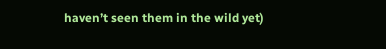haven’t seen them in the wild yet)